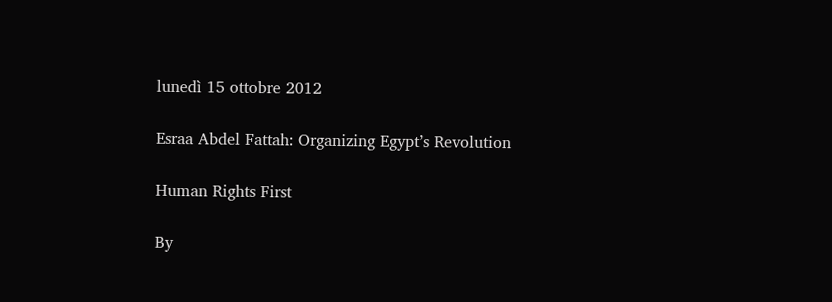lunedì 15 ottobre 2012

Esraa Abdel Fattah: Organizing Egypt’s Revolution

Human Rights First

By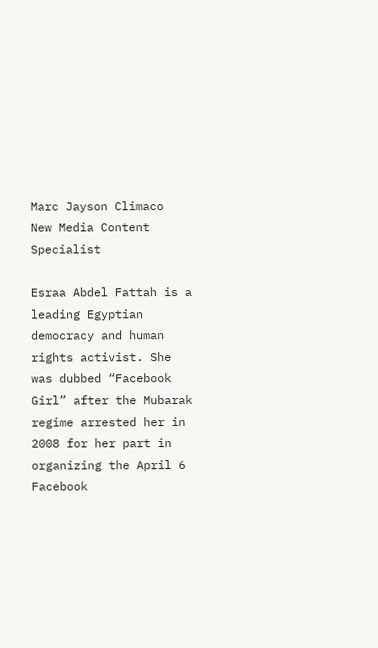Marc Jayson Climaco
New Media Content Specialist

Esraa Abdel Fattah is a leading Egyptian democracy and human rights activist. She was dubbed “Facebook Girl” after the Mubarak regime arrested her in 2008 for her part in organizing the April 6 Facebook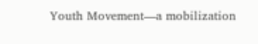Youth Movement—a mobilization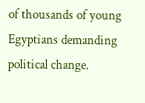of thousands of young Egyptians demanding political change.